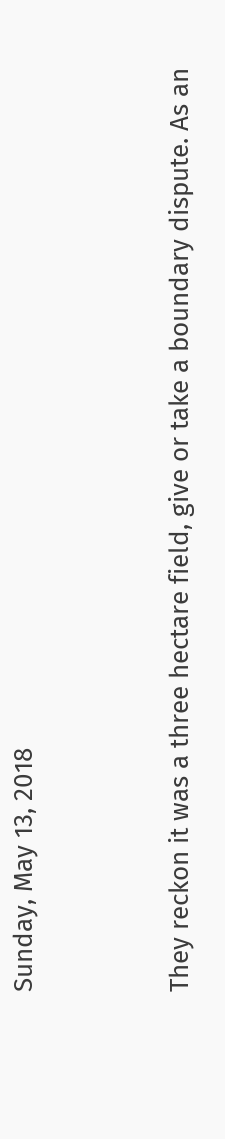Sunday, May 13, 2018


They reckon it was a three hectare field, give or take a boundary dispute. As an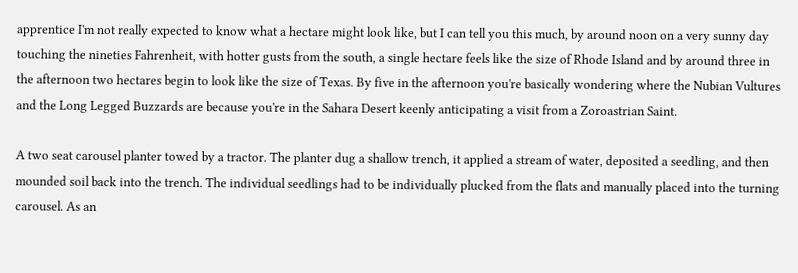apprentice I'm not really expected to know what a hectare might look like, but I can tell you this much, by around noon on a very sunny day touching the nineties Fahrenheit, with hotter gusts from the south, a single hectare feels like the size of Rhode Island and by around three in the afternoon two hectares begin to look like the size of Texas. By five in the afternoon you're basically wondering where the Nubian Vultures and the Long Legged Buzzards are because you're in the Sahara Desert keenly anticipating a visit from a Zoroastrian Saint.

A two seat carousel planter towed by a tractor. The planter dug a shallow trench, it applied a stream of water, deposited a seedling, and then mounded soil back into the trench. The individual seedlings had to be individually plucked from the flats and manually placed into the turning carousel. As an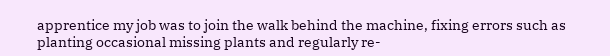apprentice my job was to join the walk behind the machine, fixing errors such as planting occasional missing plants and regularly re-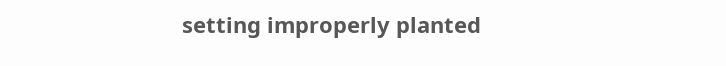setting improperly planted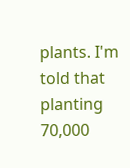plants. I'm told that planting 70,000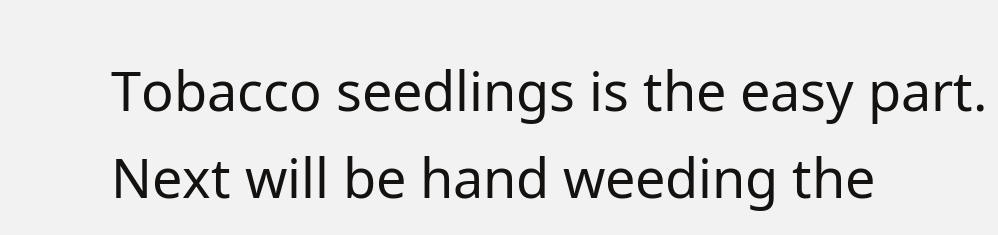Tobacco seedlings is the easy part. Next will be hand weeding the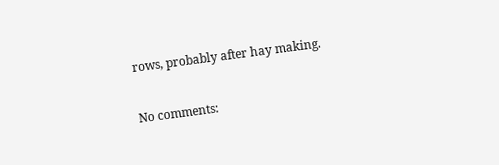rows, probably after hay making.

No comments: